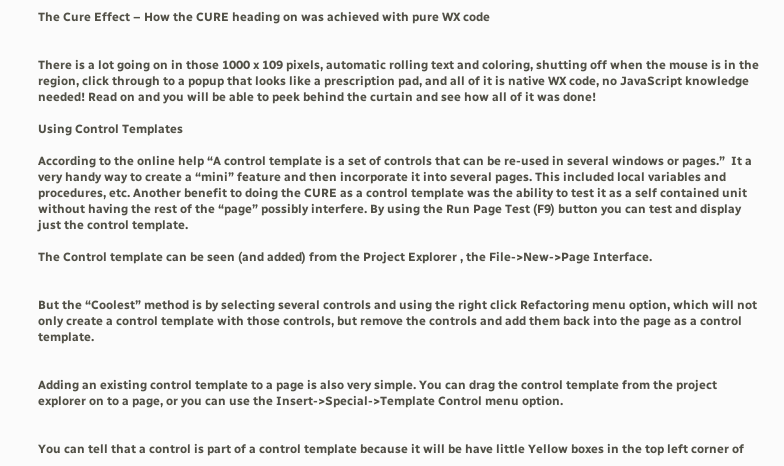The Cure Effect – How the CURE heading on was achieved with pure WX code


There is a lot going on in those 1000 x 109 pixels, automatic rolling text and coloring, shutting off when the mouse is in the region, click through to a popup that looks like a prescription pad, and all of it is native WX code, no JavaScript knowledge needed! Read on and you will be able to peek behind the curtain and see how all of it was done!

Using Control Templates

According to the online help “A control template is a set of controls that can be re-used in several windows or pages.”  It a very handy way to create a “mini” feature and then incorporate it into several pages. This included local variables and procedures, etc. Another benefit to doing the CURE as a control template was the ability to test it as a self contained unit without having the rest of the “page” possibly interfere. By using the Run Page Test (F9) button you can test and display just the control template.

The Control template can be seen (and added) from the Project Explorer , the File->New->Page Interface.


But the “Coolest” method is by selecting several controls and using the right click Refactoring menu option, which will not only create a control template with those controls, but remove the controls and add them back into the page as a control template.


Adding an existing control template to a page is also very simple. You can drag the control template from the project explorer on to a page, or you can use the Insert->Special->Template Control menu option.


You can tell that a control is part of a control template because it will be have little Yellow boxes in the top left corner of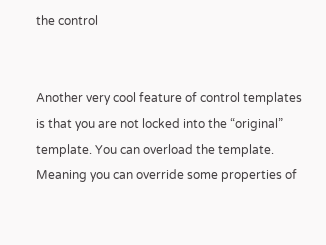the control


Another very cool feature of control templates is that you are not locked into the “original” template. You can overload the template. Meaning you can override some properties of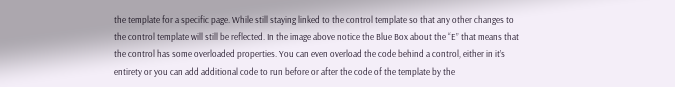the template for a specific page. While still staying linked to the control template so that any other changes to the control template will still be reflected. In the image above notice the Blue Box about the “E” that means that the control has some overloaded properties. You can even overload the code behind a control, either in it’s entirety or you can add additional code to run before or after the code of the template by the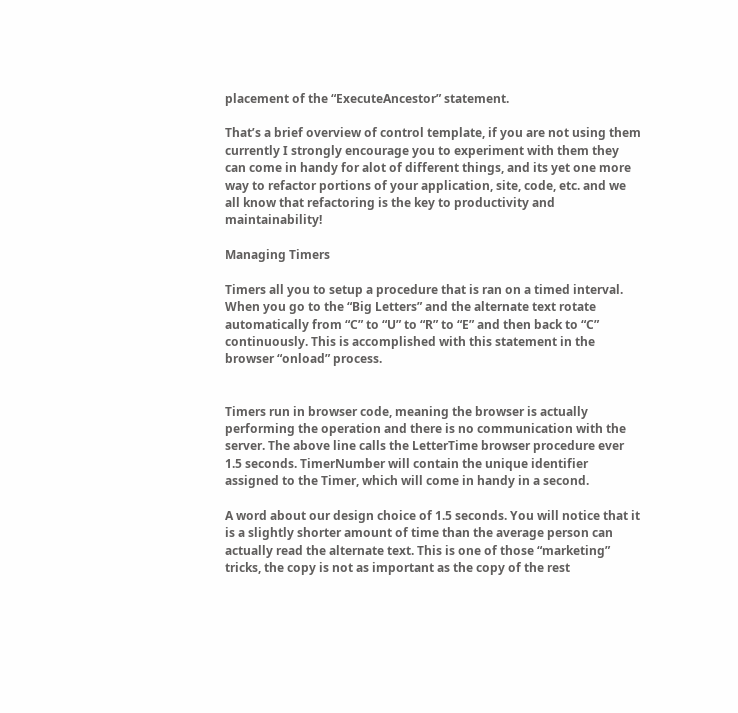placement of the “ExecuteAncestor” statement.

That’s a brief overview of control template, if you are not using them currently I strongly encourage you to experiment with them they can come in handy for alot of different things, and its yet one more way to refactor portions of your application, site, code, etc. and we all know that refactoring is the key to productivity and maintainability!

Managing Timers

Timers all you to setup a procedure that is ran on a timed interval. When you go to the “Big Letters” and the alternate text rotate automatically from “C” to “U” to “R” to “E” and then back to “C” continuously. This is accomplished with this statement in the browser “onload” process.


Timers run in browser code, meaning the browser is actually performing the operation and there is no communication with the server. The above line calls the LetterTime browser procedure ever 1.5 seconds. TimerNumber will contain the unique identifier assigned to the Timer, which will come in handy in a second.

A word about our design choice of 1.5 seconds. You will notice that it is a slightly shorter amount of time than the average person can actually read the alternate text. This is one of those “marketing” tricks, the copy is not as important as the copy of the rest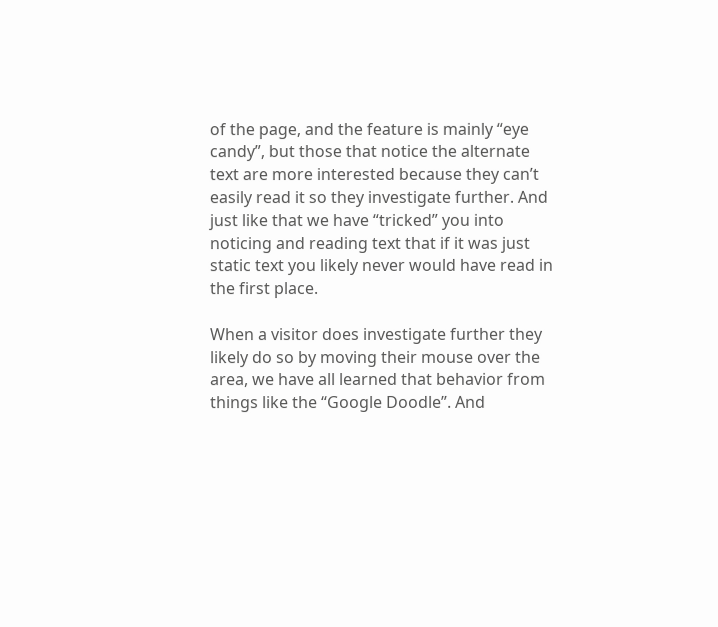of the page, and the feature is mainly “eye candy”, but those that notice the alternate text are more interested because they can’t easily read it so they investigate further. And just like that we have “tricked” you into noticing and reading text that if it was just static text you likely never would have read in the first place.

When a visitor does investigate further they likely do so by moving their mouse over the area, we have all learned that behavior from things like the “Google Doodle”. And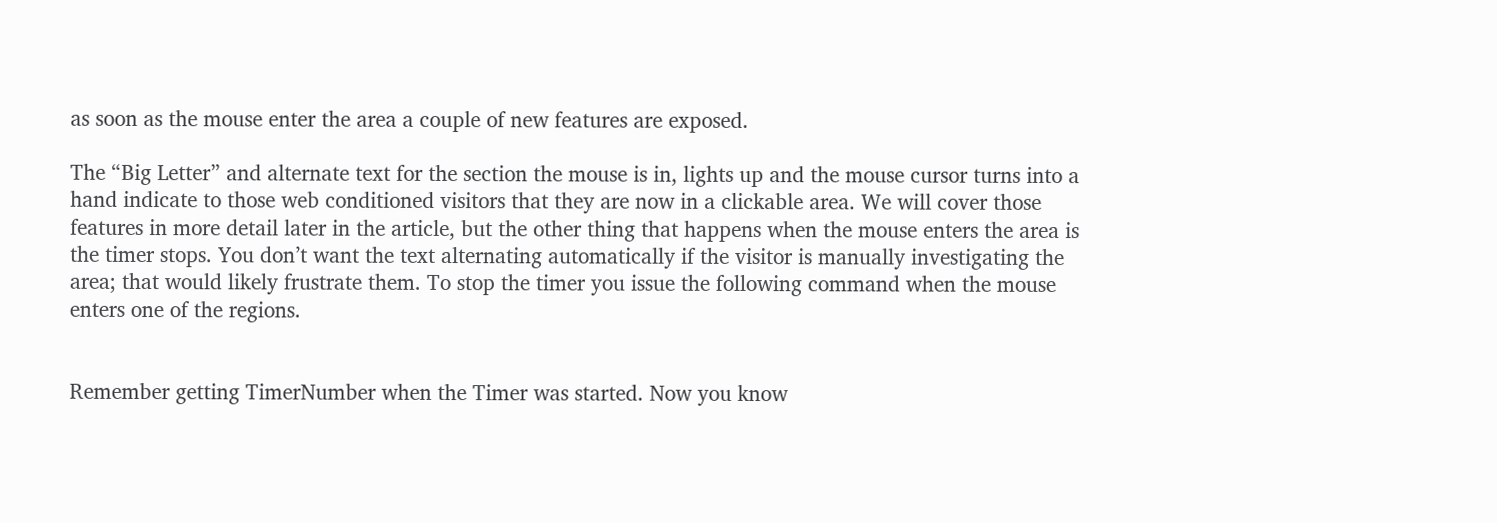as soon as the mouse enter the area a couple of new features are exposed.

The “Big Letter” and alternate text for the section the mouse is in, lights up and the mouse cursor turns into a hand indicate to those web conditioned visitors that they are now in a clickable area. We will cover those features in more detail later in the article, but the other thing that happens when the mouse enters the area is the timer stops. You don’t want the text alternating automatically if the visitor is manually investigating the area; that would likely frustrate them. To stop the timer you issue the following command when the mouse enters one of the regions.


Remember getting TimerNumber when the Timer was started. Now you know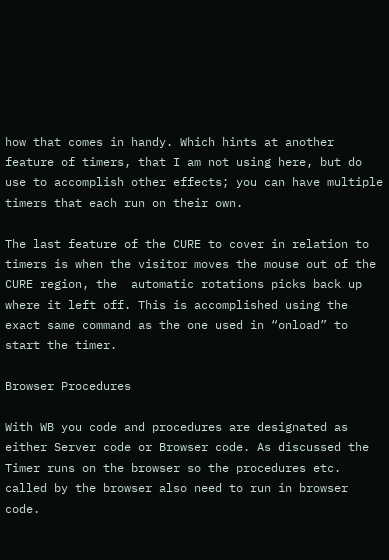how that comes in handy. Which hints at another feature of timers, that I am not using here, but do use to accomplish other effects; you can have multiple timers that each run on their own.

The last feature of the CURE to cover in relation to timers is when the visitor moves the mouse out of the CURE region, the  automatic rotations picks back up where it left off. This is accomplished using the exact same command as the one used in “onload” to start the timer.

Browser Procedures

With WB you code and procedures are designated as either Server code or Browser code. As discussed the Timer runs on the browser so the procedures etc. called by the browser also need to run in browser code.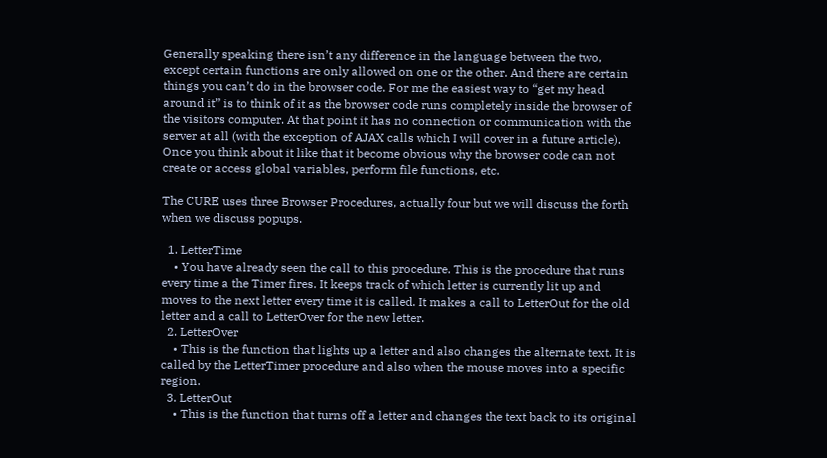Generally speaking there isn’t any difference in the language between the two, except certain functions are only allowed on one or the other. And there are certain things you can’t do in the browser code. For me the easiest way to “get my head around it” is to think of it as the browser code runs completely inside the browser of the visitors computer. At that point it has no connection or communication with the server at all (with the exception of AJAX calls which I will cover in a future article). Once you think about it like that it become obvious why the browser code can not create or access global variables, perform file functions, etc.

The CURE uses three Browser Procedures, actually four but we will discuss the forth when we discuss popups.

  1. LetterTime
    • You have already seen the call to this procedure. This is the procedure that runs every time a the Timer fires. It keeps track of which letter is currently lit up and moves to the next letter every time it is called. It makes a call to LetterOut for the old letter and a call to LetterOver for the new letter.
  2. LetterOver
    • This is the function that lights up a letter and also changes the alternate text. It is called by the LetterTimer procedure and also when the mouse moves into a specific region.
  3. LetterOut
    • This is the function that turns off a letter and changes the text back to its original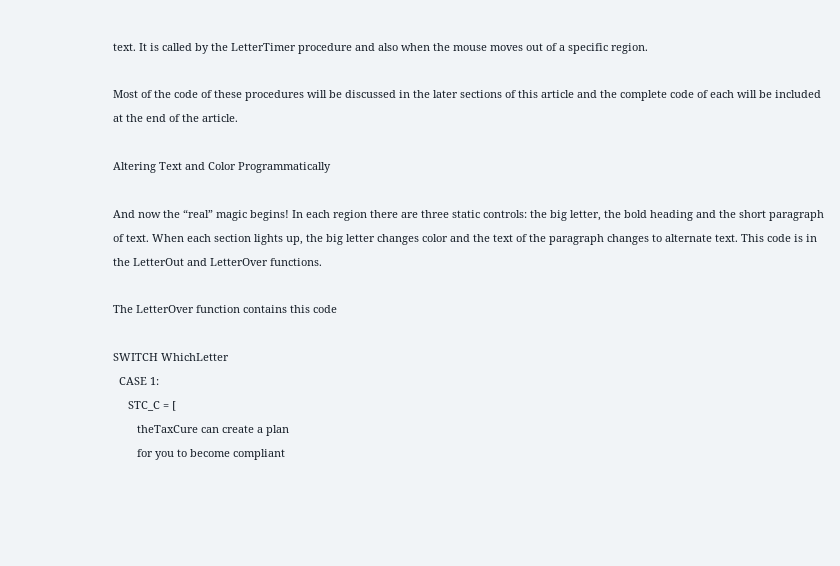text. It is called by the LetterTimer procedure and also when the mouse moves out of a specific region.

Most of the code of these procedures will be discussed in the later sections of this article and the complete code of each will be included at the end of the article.

Altering Text and Color Programmatically

And now the “real” magic begins! In each region there are three static controls: the big letter, the bold heading and the short paragraph of text. When each section lights up, the big letter changes color and the text of the paragraph changes to alternate text. This code is in the LetterOut and LetterOver functions.

The LetterOver function contains this code

SWITCH WhichLetter
  CASE 1:
     STC_C = [
        theTaxCure can create a plan
        for you to become compliant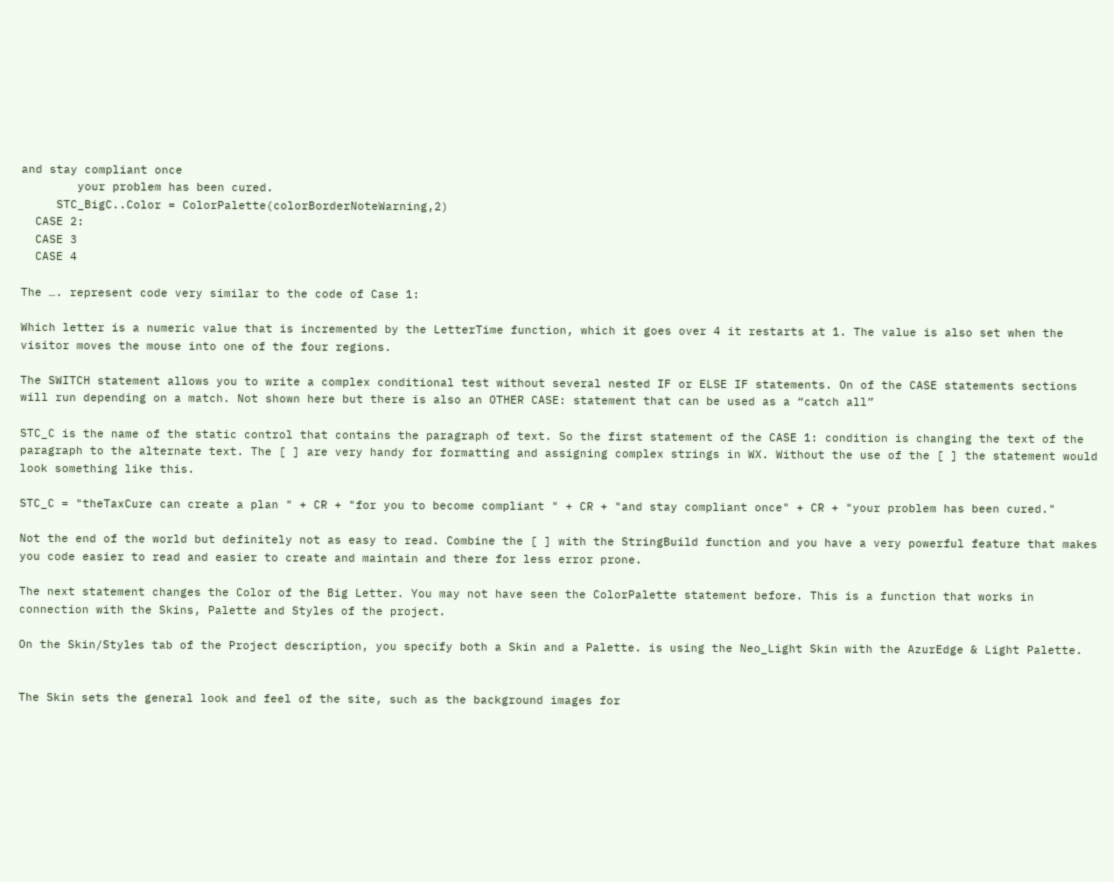and stay compliant once
        your problem has been cured.
     STC_BigC..Color = ColorPalette(colorBorderNoteWarning,2)
  CASE 2:
  CASE 3
  CASE 4

The …. represent code very similar to the code of Case 1:

Which letter is a numeric value that is incremented by the LetterTime function, which it goes over 4 it restarts at 1. The value is also set when the visitor moves the mouse into one of the four regions.

The SWITCH statement allows you to write a complex conditional test without several nested IF or ELSE IF statements. On of the CASE statements sections will run depending on a match. Not shown here but there is also an OTHER CASE: statement that can be used as a “catch all”

STC_C is the name of the static control that contains the paragraph of text. So the first statement of the CASE 1: condition is changing the text of the paragraph to the alternate text. The [ ] are very handy for formatting and assigning complex strings in WX. Without the use of the [ ] the statement would look something like this.

STC_C = "theTaxCure can create a plan " + CR + "for you to become compliant " + CR + "and stay compliant once" + CR + "your problem has been cured."

Not the end of the world but definitely not as easy to read. Combine the [ ] with the StringBuild function and you have a very powerful feature that makes you code easier to read and easier to create and maintain and there for less error prone.

The next statement changes the Color of the Big Letter. You may not have seen the ColorPalette statement before. This is a function that works in connection with the Skins, Palette and Styles of the project.

On the Skin/Styles tab of the Project description, you specify both a Skin and a Palette. is using the Neo_Light Skin with the AzurEdge & Light Palette.


The Skin sets the general look and feel of the site, such as the background images for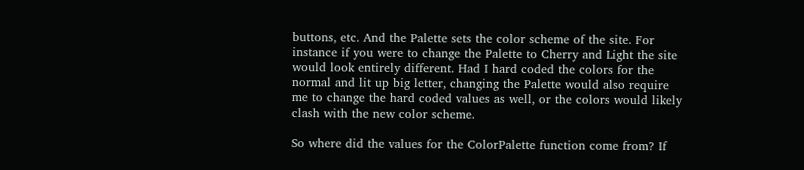buttons, etc. And the Palette sets the color scheme of the site. For instance if you were to change the Palette to Cherry and Light the site would look entirely different. Had I hard coded the colors for the normal and lit up big letter, changing the Palette would also require me to change the hard coded values as well, or the colors would likely clash with the new color scheme.

So where did the values for the ColorPalette function come from? If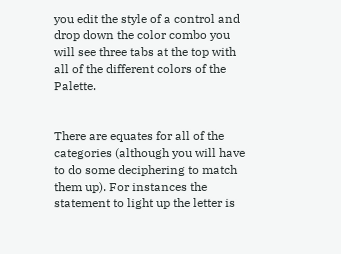you edit the style of a control and drop down the color combo you will see three tabs at the top with all of the different colors of the Palette.


There are equates for all of the categories (although you will have to do some deciphering to match them up). For instances the statement to light up the letter is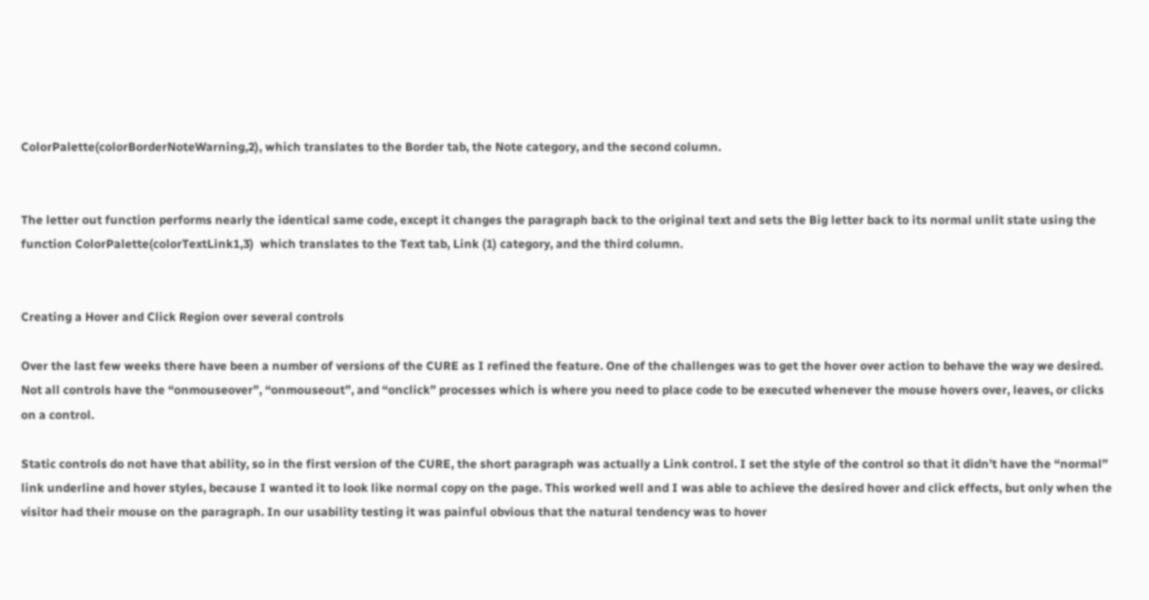ColorPalette(colorBorderNoteWarning,2), which translates to the Border tab, the Note category, and the second column.


The letter out function performs nearly the identical same code, except it changes the paragraph back to the original text and sets the Big letter back to its normal unlit state using the function ColorPalette(colorTextLink1,3)  which translates to the Text tab, Link (1) category, and the third column.


Creating a Hover and Click Region over several controls

Over the last few weeks there have been a number of versions of the CURE as I refined the feature. One of the challenges was to get the hover over action to behave the way we desired. Not all controls have the “onmouseover”, “onmouseout”, and “onclick” processes which is where you need to place code to be executed whenever the mouse hovers over, leaves, or clicks on a control.

Static controls do not have that ability, so in the first version of the CURE, the short paragraph was actually a Link control. I set the style of the control so that it didn’t have the “normal” link underline and hover styles, because I wanted it to look like normal copy on the page. This worked well and I was able to achieve the desired hover and click effects, but only when the visitor had their mouse on the paragraph. In our usability testing it was painful obvious that the natural tendency was to hover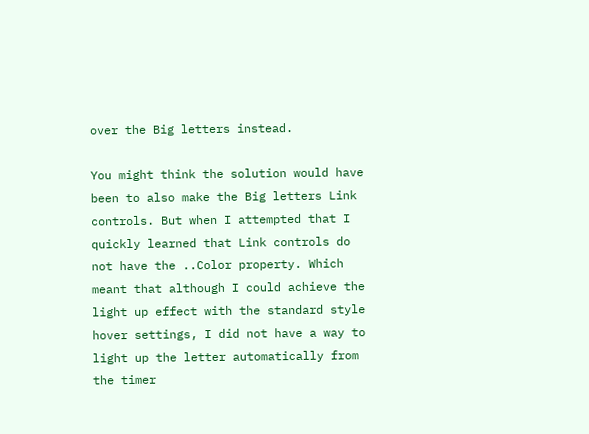over the Big letters instead.

You might think the solution would have been to also make the Big letters Link controls. But when I attempted that I quickly learned that Link controls do not have the ..Color property. Which meant that although I could achieve the light up effect with the standard style hover settings, I did not have a way to light up the letter automatically from the timer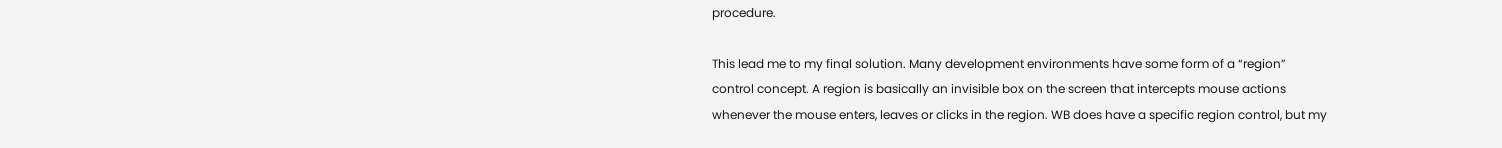procedure.

This lead me to my final solution. Many development environments have some form of a “region” control concept. A region is basically an invisible box on the screen that intercepts mouse actions whenever the mouse enters, leaves or clicks in the region. WB does have a specific region control, but my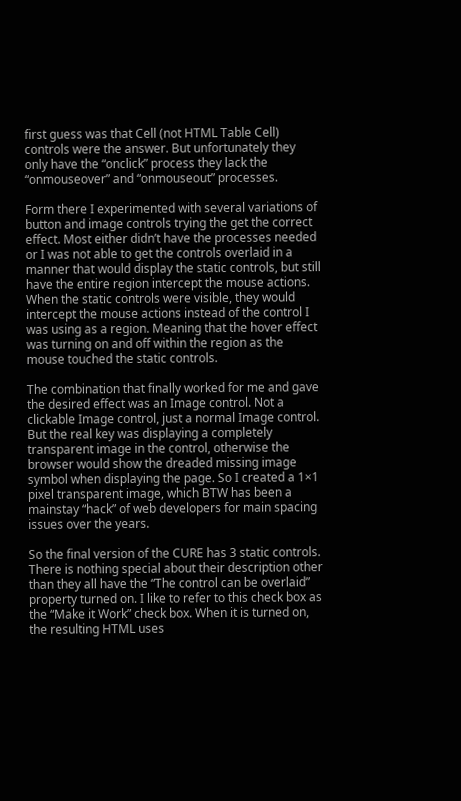first guess was that Cell (not HTML Table Cell) controls were the answer. But unfortunately they only have the “onclick” process they lack the “onmouseover” and “onmouseout” processes.

Form there I experimented with several variations of button and image controls trying the get the correct effect. Most either didn’t have the processes needed or I was not able to get the controls overlaid in a manner that would display the static controls, but still have the entire region intercept the mouse actions. When the static controls were visible, they would intercept the mouse actions instead of the control I was using as a region. Meaning that the hover effect was turning on and off within the region as the mouse touched the static controls.

The combination that finally worked for me and gave the desired effect was an Image control. Not a clickable Image control, just a normal Image control. But the real key was displaying a completely transparent image in the control, otherwise the browser would show the dreaded missing image symbol when displaying the page. So I created a 1×1 pixel transparent image, which BTW has been a mainstay “hack” of web developers for main spacing issues over the years.

So the final version of the CURE has 3 static controls. There is nothing special about their description other than they all have the “The control can be overlaid” property turned on. I like to refer to this check box as the “Make it Work” check box. When it is turned on, the resulting HTML uses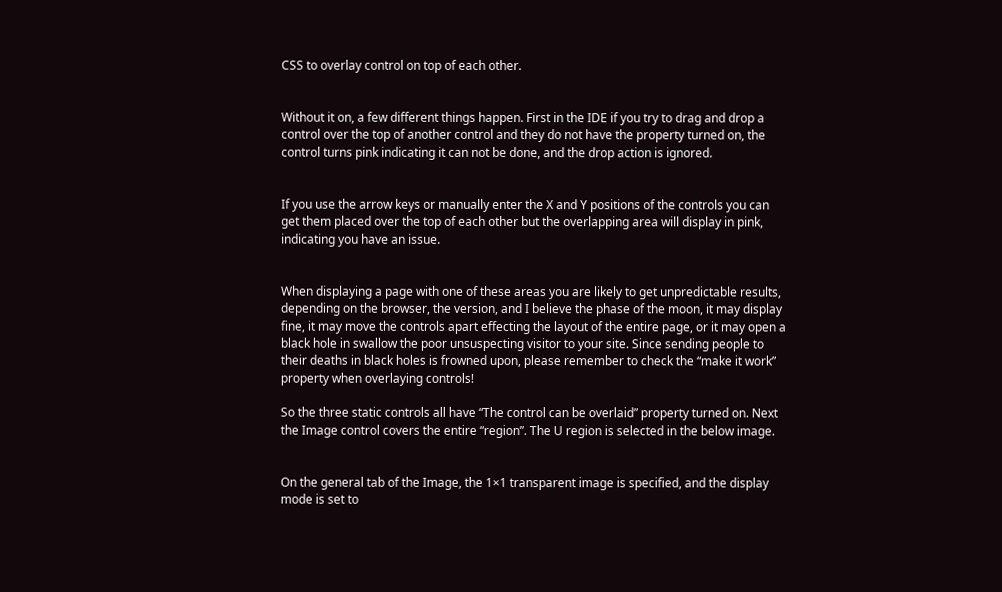CSS to overlay control on top of each other.


Without it on, a few different things happen. First in the IDE if you try to drag and drop a control over the top of another control and they do not have the property turned on, the control turns pink indicating it can not be done, and the drop action is ignored.


If you use the arrow keys or manually enter the X and Y positions of the controls you can get them placed over the top of each other but the overlapping area will display in pink, indicating you have an issue.


When displaying a page with one of these areas you are likely to get unpredictable results, depending on the browser, the version, and I believe the phase of the moon, it may display fine, it may move the controls apart effecting the layout of the entire page, or it may open a black hole in swallow the poor unsuspecting visitor to your site. Since sending people to their deaths in black holes is frowned upon, please remember to check the “make it work” property when overlaying controls!

So the three static controls all have “The control can be overlaid” property turned on. Next the Image control covers the entire “region”. The U region is selected in the below image.


On the general tab of the Image, the 1×1 transparent image is specified, and the display mode is set to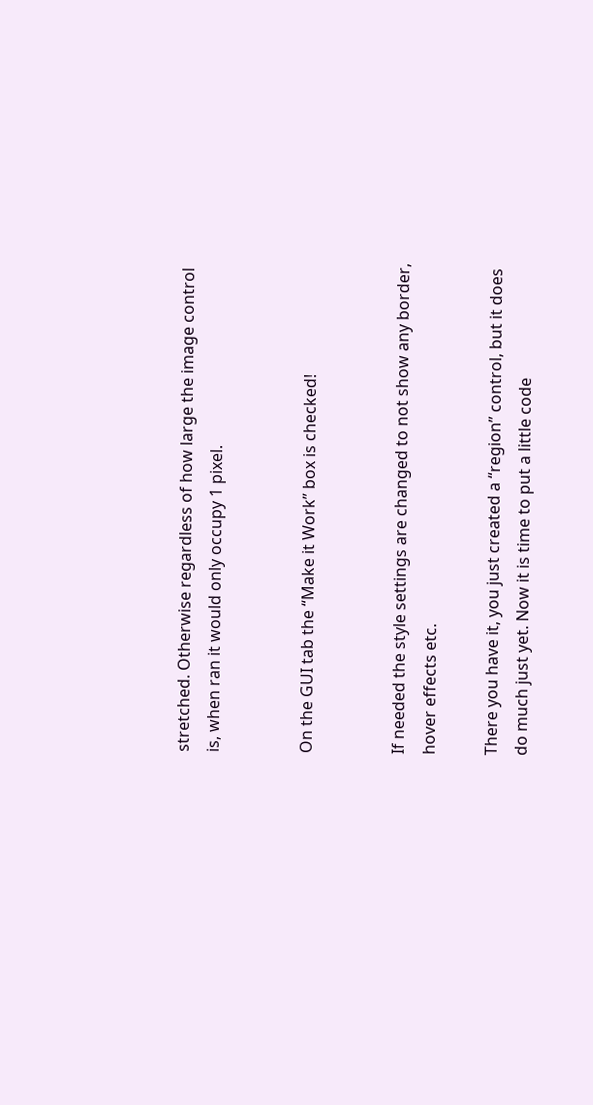stretched. Otherwise regardless of how large the image control is, when ran it would only occupy 1 pixel.


On the GUI tab the “Make it Work” box is checked!


If needed the style settings are changed to not show any border, hover effects etc.

There you have it, you just created a “region” control, but it does do much just yet. Now it is time to put a little code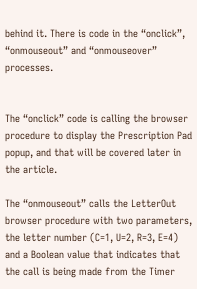behind it. There is code in the “onclick”, “onmouseout” and “onmouseover” processes.


The “onclick” code is calling the browser procedure to display the Prescription Pad popup, and that will be covered later in the article.

The “onmouseout” calls the LetterOut browser procedure with two parameters, the letter number (C=1, U=2, R=3, E=4) and a Boolean value that indicates that the call is being made from the Timer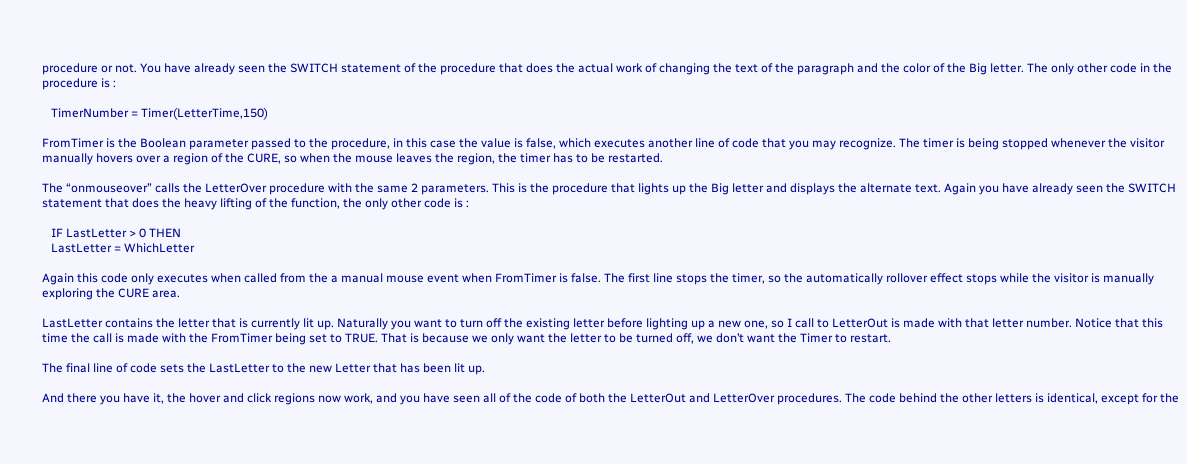procedure or not. You have already seen the SWITCH statement of the procedure that does the actual work of changing the text of the paragraph and the color of the Big letter. The only other code in the procedure is :

   TimerNumber = Timer(LetterTime,150)

FromTimer is the Boolean parameter passed to the procedure, in this case the value is false, which executes another line of code that you may recognize. The timer is being stopped whenever the visitor manually hovers over a region of the CURE, so when the mouse leaves the region, the timer has to be restarted.

The “onmouseover” calls the LetterOver procedure with the same 2 parameters. This is the procedure that lights up the Big letter and displays the alternate text. Again you have already seen the SWITCH statement that does the heavy lifting of the function, the only other code is :

   IF LastLetter > 0 THEN
   LastLetter = WhichLetter

Again this code only executes when called from the a manual mouse event when FromTimer is false. The first line stops the timer, so the automatically rollover effect stops while the visitor is manually exploring the CURE area.

LastLetter contains the letter that is currently lit up. Naturally you want to turn off the existing letter before lighting up a new one, so I call to LetterOut is made with that letter number. Notice that this time the call is made with the FromTimer being set to TRUE. That is because we only want the letter to be turned off, we don’t want the Timer to restart.

The final line of code sets the LastLetter to the new Letter that has been lit up.

And there you have it, the hover and click regions now work, and you have seen all of the code of both the LetterOut and LetterOver procedures. The code behind the other letters is identical, except for the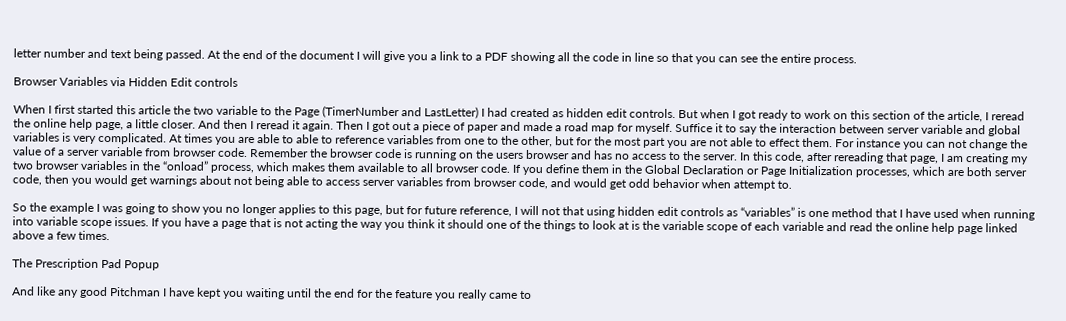letter number and text being passed. At the end of the document I will give you a link to a PDF showing all the code in line so that you can see the entire process.

Browser Variables via Hidden Edit controls

When I first started this article the two variable to the Page (TimerNumber and LastLetter) I had created as hidden edit controls. But when I got ready to work on this section of the article, I reread the online help page, a little closer. And then I reread it again. Then I got out a piece of paper and made a road map for myself. Suffice it to say the interaction between server variable and global variables is very complicated. At times you are able to able to reference variables from one to the other, but for the most part you are not able to effect them. For instance you can not change the value of a server variable from browser code. Remember the browser code is running on the users browser and has no access to the server. In this code, after rereading that page, I am creating my two browser variables in the “onload” process, which makes them available to all browser code. If you define them in the Global Declaration or Page Initialization processes, which are both server code, then you would get warnings about not being able to access server variables from browser code, and would get odd behavior when attempt to.

So the example I was going to show you no longer applies to this page, but for future reference, I will not that using hidden edit controls as “variables” is one method that I have used when running into variable scope issues. If you have a page that is not acting the way you think it should one of the things to look at is the variable scope of each variable and read the online help page linked above a few times.

The Prescription Pad Popup

And like any good Pitchman I have kept you waiting until the end for the feature you really came to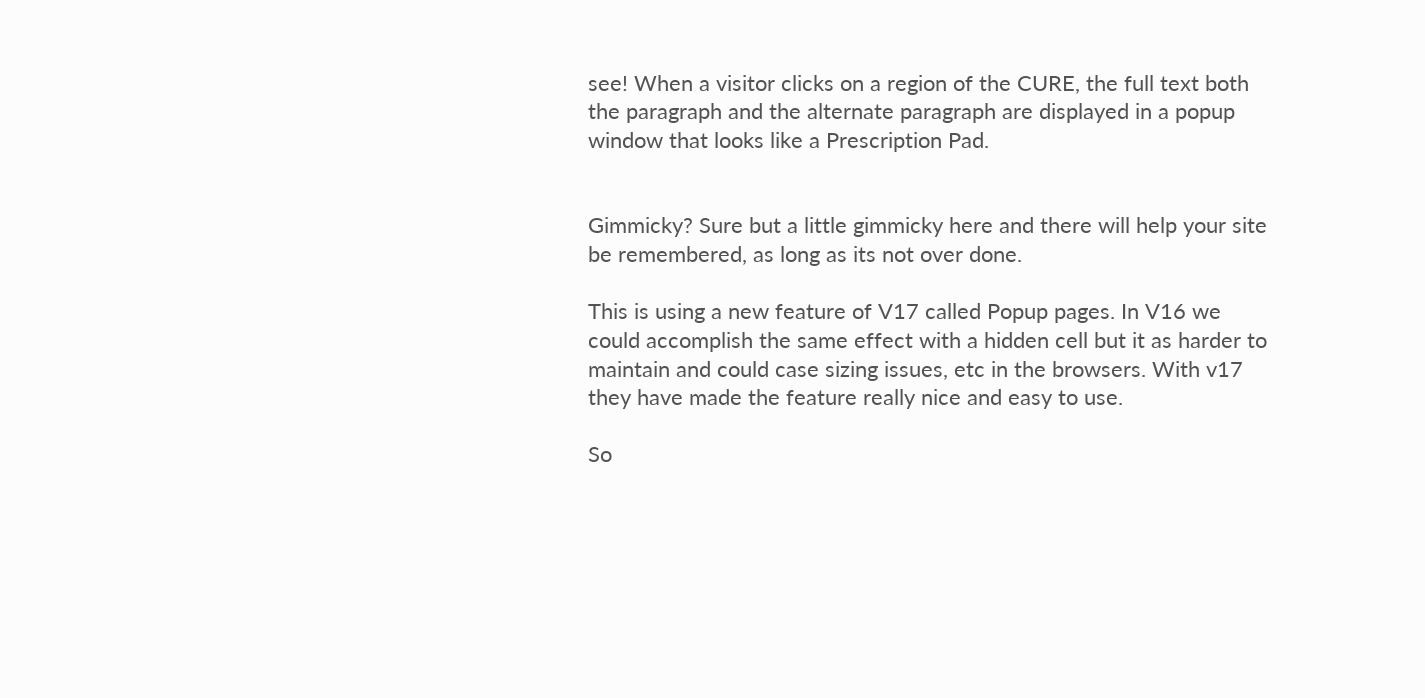see! When a visitor clicks on a region of the CURE, the full text both the paragraph and the alternate paragraph are displayed in a popup window that looks like a Prescription Pad.


Gimmicky? Sure but a little gimmicky here and there will help your site be remembered, as long as its not over done.

This is using a new feature of V17 called Popup pages. In V16 we could accomplish the same effect with a hidden cell but it as harder to maintain and could case sizing issues, etc in the browsers. With v17 they have made the feature really nice and easy to use.

So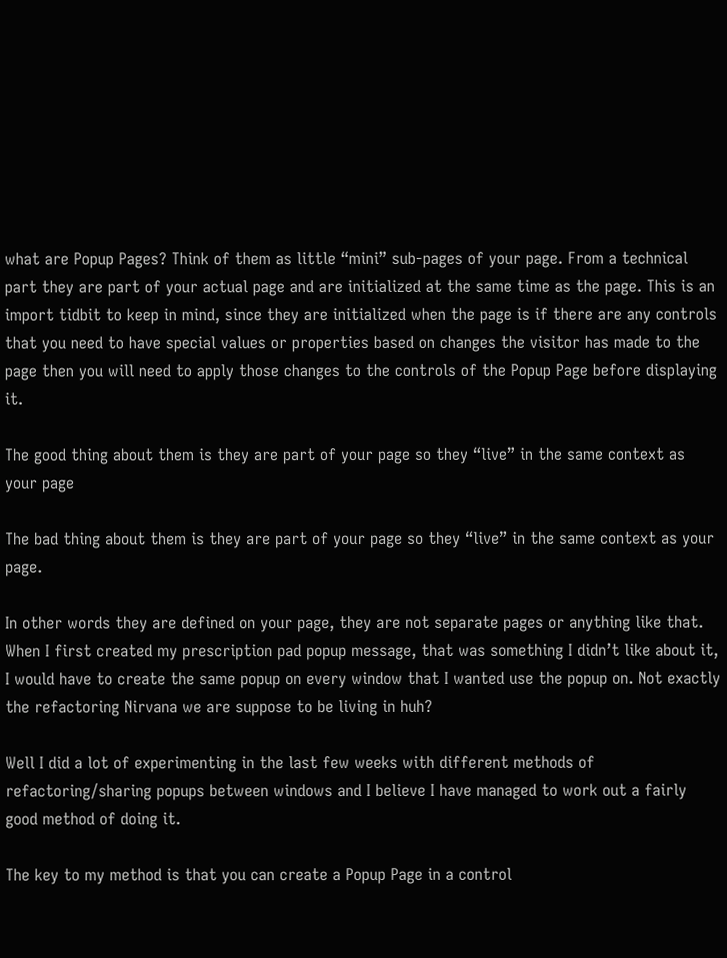what are Popup Pages? Think of them as little “mini” sub-pages of your page. From a technical part they are part of your actual page and are initialized at the same time as the page. This is an import tidbit to keep in mind, since they are initialized when the page is if there are any controls that you need to have special values or properties based on changes the visitor has made to the page then you will need to apply those changes to the controls of the Popup Page before displaying it.

The good thing about them is they are part of your page so they “live” in the same context as your page

The bad thing about them is they are part of your page so they “live” in the same context as your page.

In other words they are defined on your page, they are not separate pages or anything like that. When I first created my prescription pad popup message, that was something I didn’t like about it, I would have to create the same popup on every window that I wanted use the popup on. Not exactly the refactoring Nirvana we are suppose to be living in huh?

Well I did a lot of experimenting in the last few weeks with different methods of refactoring/sharing popups between windows and I believe I have managed to work out a fairly good method of doing it.

The key to my method is that you can create a Popup Page in a control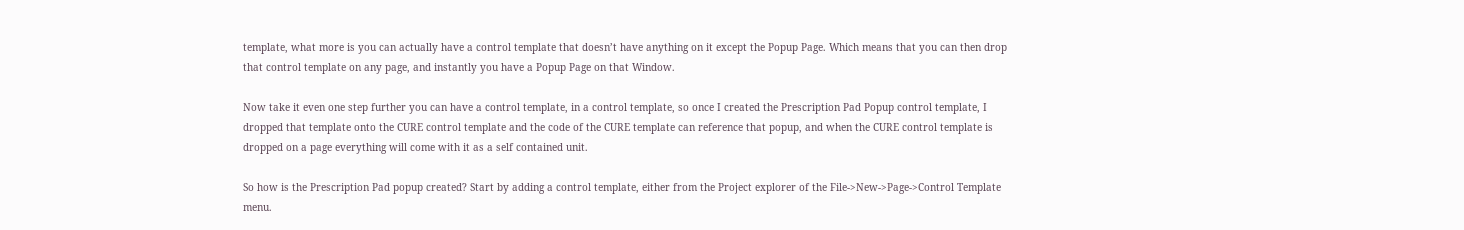template, what more is you can actually have a control template that doesn’t have anything on it except the Popup Page. Which means that you can then drop that control template on any page, and instantly you have a Popup Page on that Window.

Now take it even one step further you can have a control template, in a control template, so once I created the Prescription Pad Popup control template, I dropped that template onto the CURE control template and the code of the CURE template can reference that popup, and when the CURE control template is dropped on a page everything will come with it as a self contained unit.

So how is the Prescription Pad popup created? Start by adding a control template, either from the Project explorer of the File->New->Page->Control Template menu.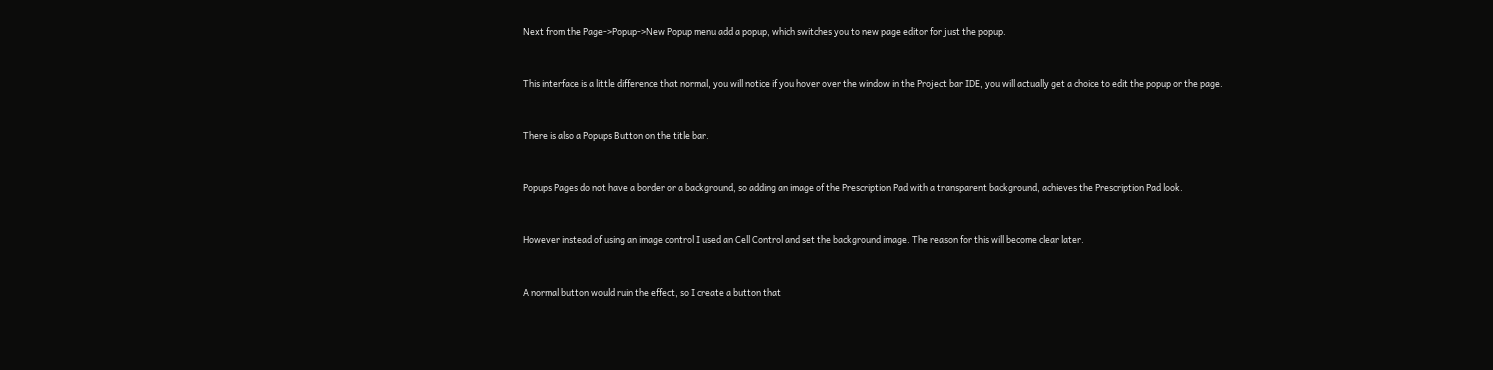Next from the Page->Popup->New Popup menu add a popup, which switches you to new page editor for just the popup.


This interface is a little difference that normal, you will notice if you hover over the window in the Project bar IDE, you will actually get a choice to edit the popup or the page.


There is also a Popups Button on the title bar.


Popups Pages do not have a border or a background, so adding an image of the Prescription Pad with a transparent background, achieves the Prescription Pad look.


However instead of using an image control I used an Cell Control and set the background image. The reason for this will become clear later.


A normal button would ruin the effect, so I create a button that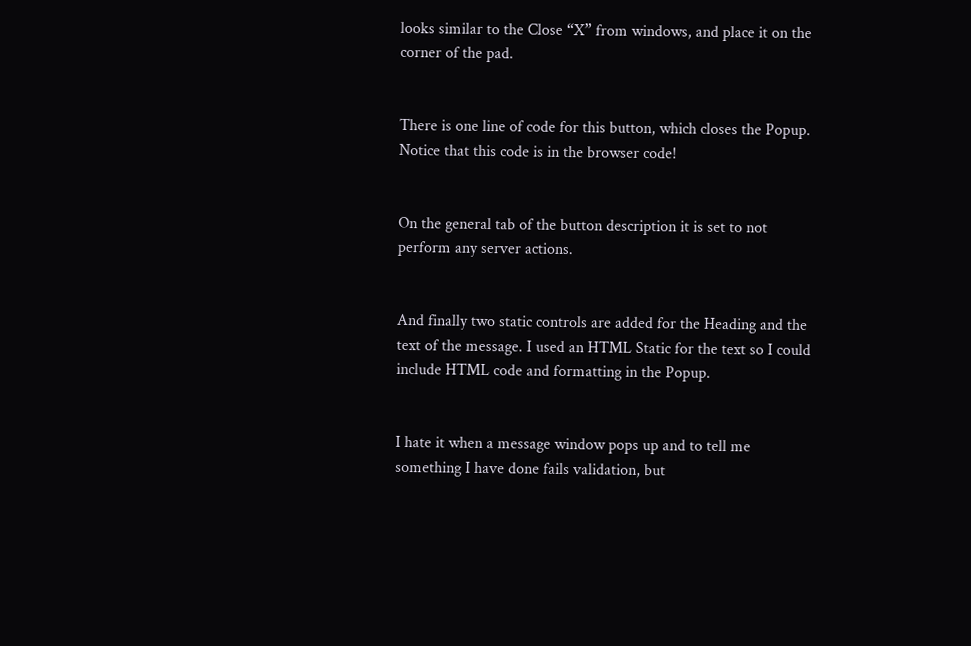looks similar to the Close “X” from windows, and place it on the corner of the pad.


There is one line of code for this button, which closes the Popup. Notice that this code is in the browser code!


On the general tab of the button description it is set to not perform any server actions.


And finally two static controls are added for the Heading and the text of the message. I used an HTML Static for the text so I could include HTML code and formatting in the Popup.


I hate it when a message window pops up and to tell me something I have done fails validation, but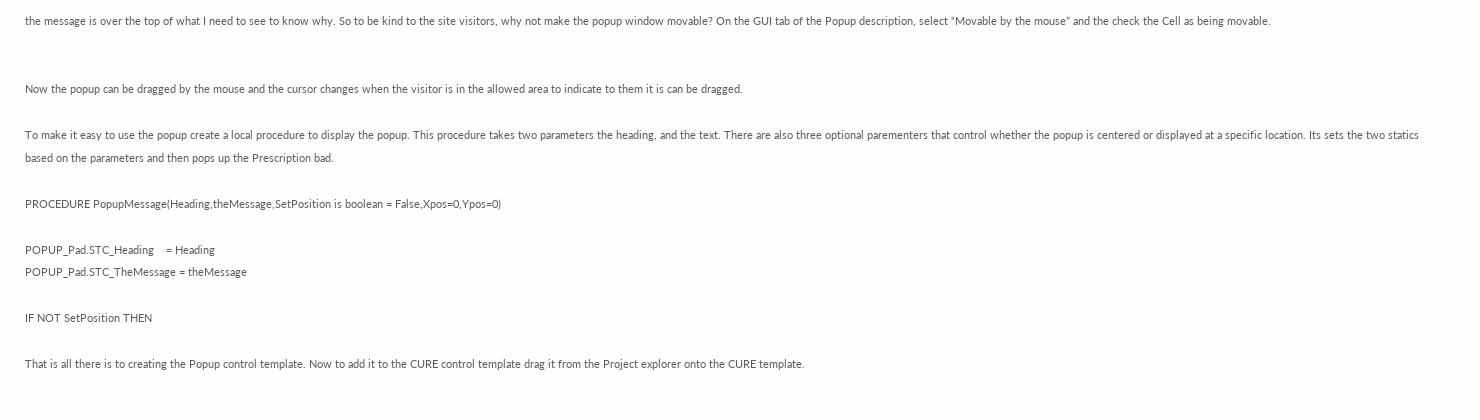the message is over the top of what I need to see to know why. So to be kind to the site visitors, why not make the popup window movable? On the GUI tab of the Popup description, select “Movable by the mouse” and the check the Cell as being movable.


Now the popup can be dragged by the mouse and the cursor changes when the visitor is in the allowed area to indicate to them it is can be dragged.

To make it easy to use the popup create a local procedure to display the popup. This procedure takes two parameters the heading, and the text. There are also three optional parementers that control whether the popup is centered or displayed at a specific location. Its sets the two statics based on the parameters and then pops up the Prescription bad.

PROCEDURE PopupMessage(Heading,theMessage,SetPosition is boolean = False,Xpos=0,Ypos=0)

POPUP_Pad.STC_Heading    = Heading
POPUP_Pad.STC_TheMessage = theMessage

IF NOT SetPosition THEN

That is all there is to creating the Popup control template. Now to add it to the CURE control template drag it from the Project explorer onto the CURE template.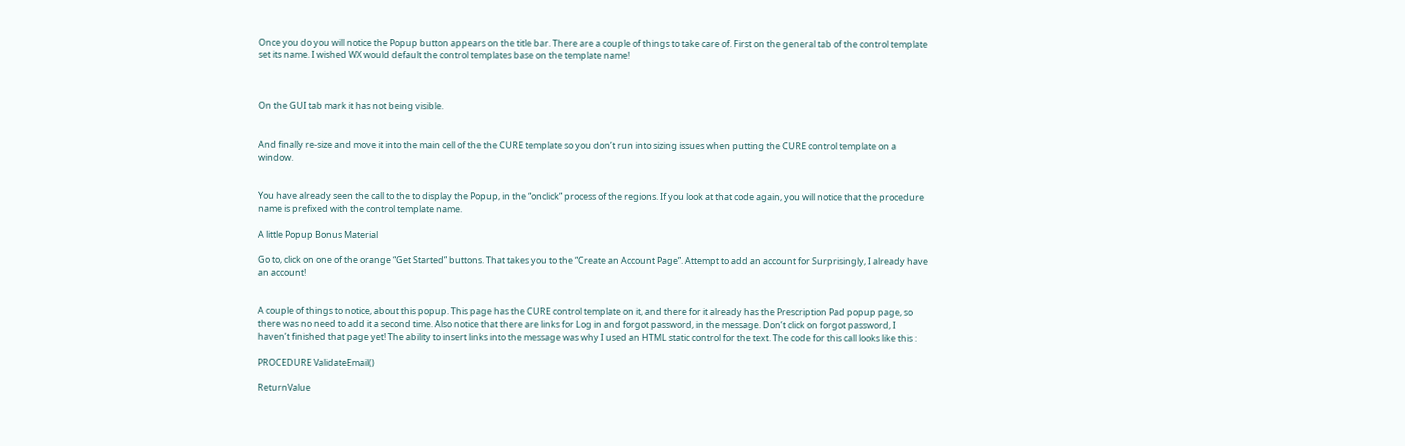Once you do you will notice the Popup button appears on the title bar. There are a couple of things to take care of. First on the general tab of the control template set its name. I wished WX would default the control templates base on the template name!



On the GUI tab mark it has not being visible.


And finally re-size and move it into the main cell of the the CURE template so you don’t run into sizing issues when putting the CURE control template on a window.


You have already seen the call to the to display the Popup, in the “onclick” process of the regions. If you look at that code again, you will notice that the procedure name is prefixed with the control template name.

A little Popup Bonus Material

Go to, click on one of the orange “Get Started” buttons. That takes you to the “Create an Account Page”. Attempt to add an account for Surprisingly, I already have an account!


A couple of things to notice, about this popup. This page has the CURE control template on it, and there for it already has the Prescription Pad popup page, so there was no need to add it a second time. Also notice that there are links for Log in and forgot password, in the message. Don’t click on forgot password, I haven’t finished that page yet! The ability to insert links into the message was why I used an HTML static control for the text. The code for this call looks like this :

PROCEDURE ValidateEmail()

ReturnValue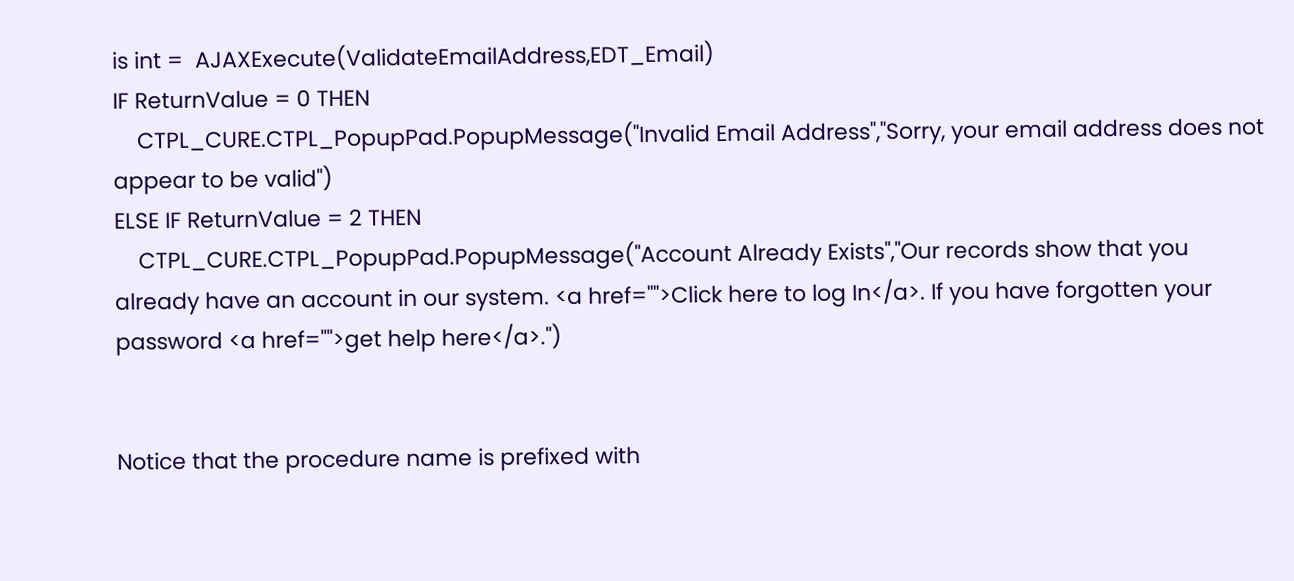is int =  AJAXExecute(ValidateEmailAddress,EDT_Email)
IF ReturnValue = 0 THEN
    CTPL_CURE.CTPL_PopupPad.PopupMessage("Invalid Email Address","Sorry, your email address does not appear to be valid")
ELSE IF ReturnValue = 2 THEN
    CTPL_CURE.CTPL_PopupPad.PopupMessage("Account Already Exists","Our records show that you already have an account in our system. <a href="">Click here to log In</a>. If you have forgotten your password <a href="">get help here</a>.")


Notice that the procedure name is prefixed with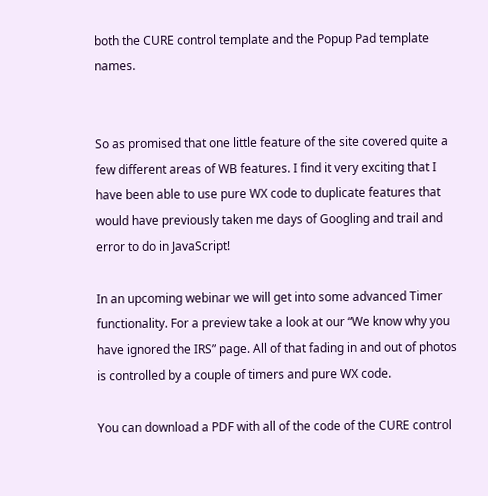both the CURE control template and the Popup Pad template names.


So as promised that one little feature of the site covered quite a few different areas of WB features. I find it very exciting that I have been able to use pure WX code to duplicate features that would have previously taken me days of Googling and trail and error to do in JavaScript!

In an upcoming webinar we will get into some advanced Timer functionality. For a preview take a look at our “We know why you have ignored the IRS” page. All of that fading in and out of photos is controlled by a couple of timers and pure WX code.

You can download a PDF with all of the code of the CURE control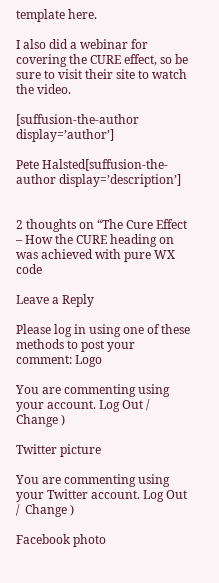template here.

I also did a webinar for covering the CURE effect, so be sure to visit their site to watch the video.

[suffusion-the-author display=’author’]

Pete Halsted[suffusion-the-author display=’description’]


2 thoughts on “The Cure Effect – How the CURE heading on was achieved with pure WX code

Leave a Reply

Please log in using one of these methods to post your comment: Logo

You are commenting using your account. Log Out /  Change )

Twitter picture

You are commenting using your Twitter account. Log Out /  Change )

Facebook photo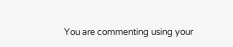You are commenting using your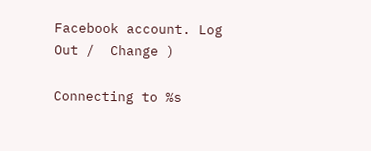Facebook account. Log Out /  Change )

Connecting to %s